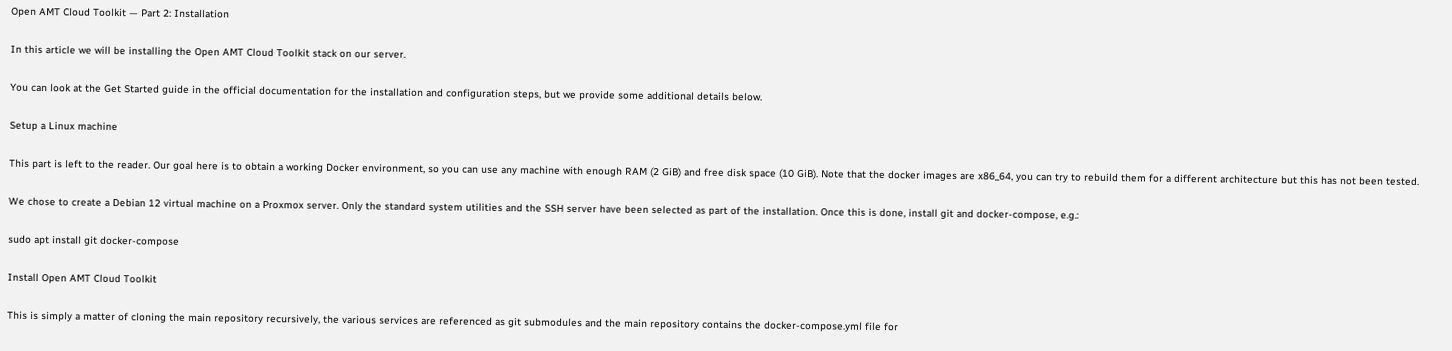Open AMT Cloud Toolkit — Part 2: Installation

In this article we will be installing the Open AMT Cloud Toolkit stack on our server.

You can look at the Get Started guide in the official documentation for the installation and configuration steps, but we provide some additional details below.

Setup a Linux machine

This part is left to the reader. Our goal here is to obtain a working Docker environment, so you can use any machine with enough RAM (2 GiB) and free disk space (10 GiB). Note that the docker images are x86_64, you can try to rebuild them for a different architecture but this has not been tested.

We chose to create a Debian 12 virtual machine on a Proxmox server. Only the standard system utilities and the SSH server have been selected as part of the installation. Once this is done, install git and docker-compose, e.g.:

sudo apt install git docker-compose

Install Open AMT Cloud Toolkit

This is simply a matter of cloning the main repository recursively, the various services are referenced as git submodules and the main repository contains the docker-compose.yml file for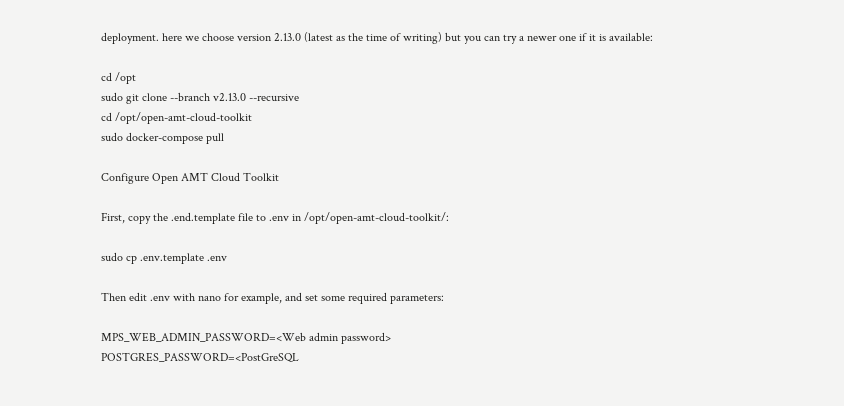deployment. here we choose version 2.13.0 (latest as the time of writing) but you can try a newer one if it is available:

cd /opt
sudo git clone --branch v2.13.0 --recursive
cd /opt/open-amt-cloud-toolkit
sudo docker-compose pull

Configure Open AMT Cloud Toolkit

First, copy the .end.template file to .env in /opt/open-amt-cloud-toolkit/:

sudo cp .env.template .env

Then edit .env with nano for example, and set some required parameters:

MPS_WEB_ADMIN_PASSWORD=<Web admin password>
POSTGRES_PASSWORD=<PostGreSQL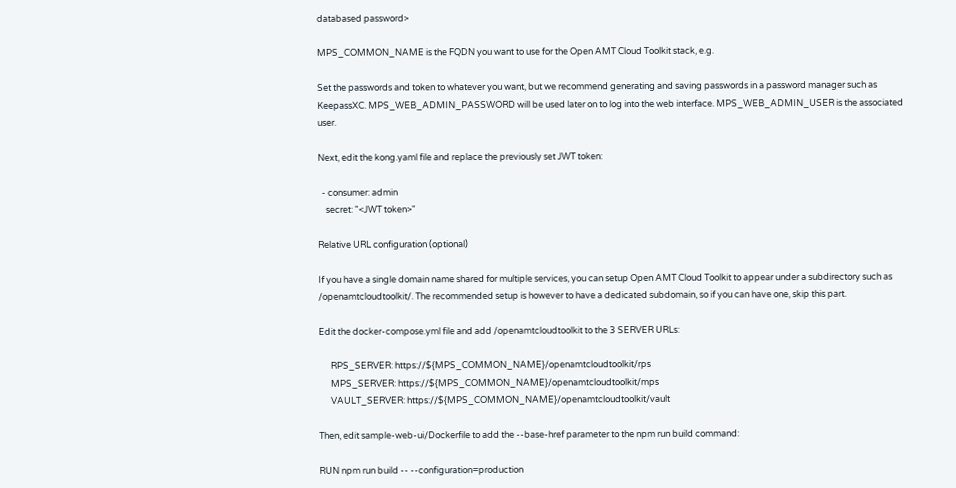databased password>

MPS_COMMON_NAME is the FQDN you want to use for the Open AMT Cloud Toolkit stack, e.g.

Set the passwords and token to whatever you want, but we recommend generating and saving passwords in a password manager such as KeepassXC. MPS_WEB_ADMIN_PASSWORD will be used later on to log into the web interface. MPS_WEB_ADMIN_USER is the associated user.

Next, edit the kong.yaml file and replace the previously set JWT token:

  - consumer: admin
    secret: "<JWT token>"

Relative URL configuration (optional)

If you have a single domain name shared for multiple services, you can setup Open AMT Cloud Toolkit to appear under a subdirectory such as /openamtcloudtoolkit/. The recommended setup is however to have a dedicated subdomain, so if you can have one, skip this part.

Edit the docker-compose.yml file and add /openamtcloudtoolkit to the 3 SERVER URLs:

      RPS_SERVER: https://${MPS_COMMON_NAME}/openamtcloudtoolkit/rps
      MPS_SERVER: https://${MPS_COMMON_NAME}/openamtcloudtoolkit/mps
      VAULT_SERVER: https://${MPS_COMMON_NAME}/openamtcloudtoolkit/vault

Then, edit sample-web-ui/Dockerfile to add the --base-href parameter to the npm run build command:

RUN npm run build -- --configuration=production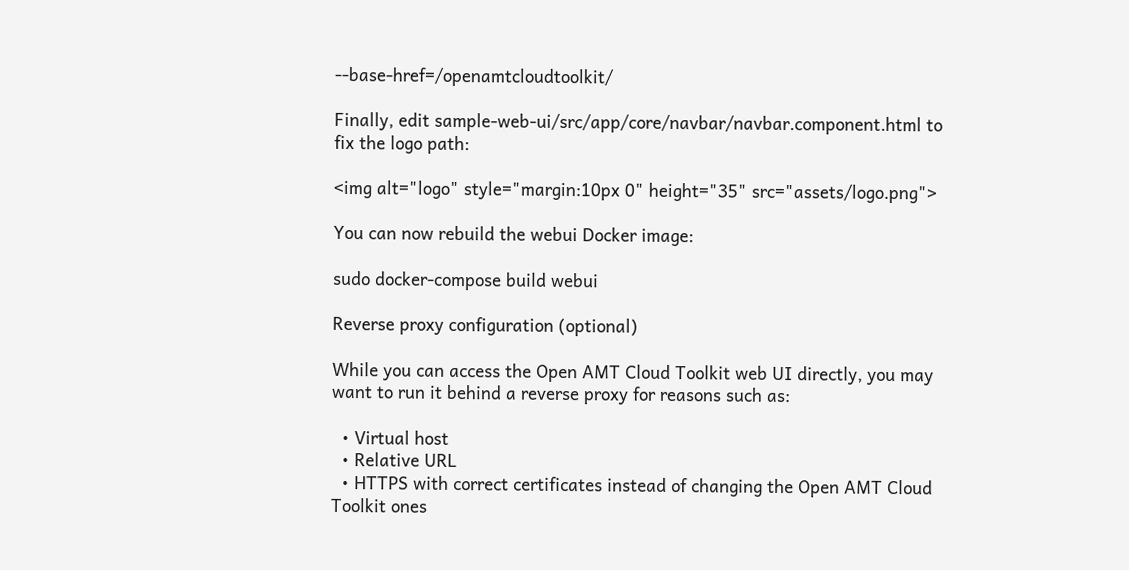--base-href=/openamtcloudtoolkit/

Finally, edit sample-web-ui/src/app/core/navbar/navbar.component.html to fix the logo path:

<img alt="logo" style="margin:10px 0" height="35" src="assets/logo.png">

You can now rebuild the webui Docker image:

sudo docker-compose build webui

Reverse proxy configuration (optional)

While you can access the Open AMT Cloud Toolkit web UI directly, you may want to run it behind a reverse proxy for reasons such as:

  • Virtual host
  • Relative URL
  • HTTPS with correct certificates instead of changing the Open AMT Cloud Toolkit ones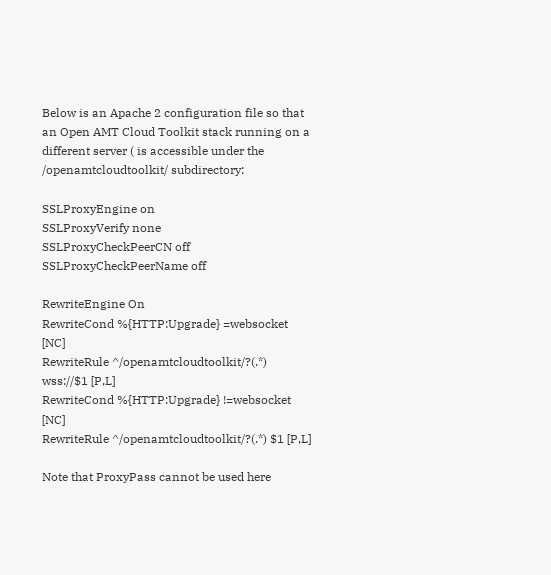Below is an Apache 2 configuration file so that an Open AMT Cloud Toolkit stack running on a different server ( is accessible under the /openamtcloudtoolkit/ subdirectory:

SSLProxyEngine on
SSLProxyVerify none
SSLProxyCheckPeerCN off
SSLProxyCheckPeerName off

RewriteEngine On
RewriteCond %{HTTP:Upgrade} =websocket [NC]
RewriteRule ^/openamtcloudtoolkit/?(.*)           wss://$1 [P,L]
RewriteCond %{HTTP:Upgrade} !=websocket [NC]
RewriteRule ^/openamtcloudtoolkit/?(.*) $1 [P,L]

Note that ProxyPass cannot be used here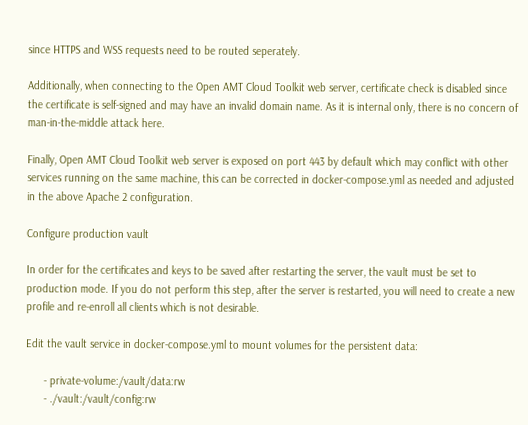since HTTPS and WSS requests need to be routed seperately.

Additionally, when connecting to the Open AMT Cloud Toolkit web server, certificate check is disabled since the certificate is self-signed and may have an invalid domain name. As it is internal only, there is no concern of man-in-the-middle attack here.

Finally, Open AMT Cloud Toolkit web server is exposed on port 443 by default which may conflict with other services running on the same machine, this can be corrected in docker-compose.yml as needed and adjusted in the above Apache 2 configuration.

Configure production vault

In order for the certificates and keys to be saved after restarting the server, the vault must be set to production mode. If you do not perform this step, after the server is restarted, you will need to create a new profile and re-enroll all clients which is not desirable.

Edit the vault service in docker-compose.yml to mount volumes for the persistent data:

      - private-volume:/vault/data:rw
      - ./vault:/vault/config:rw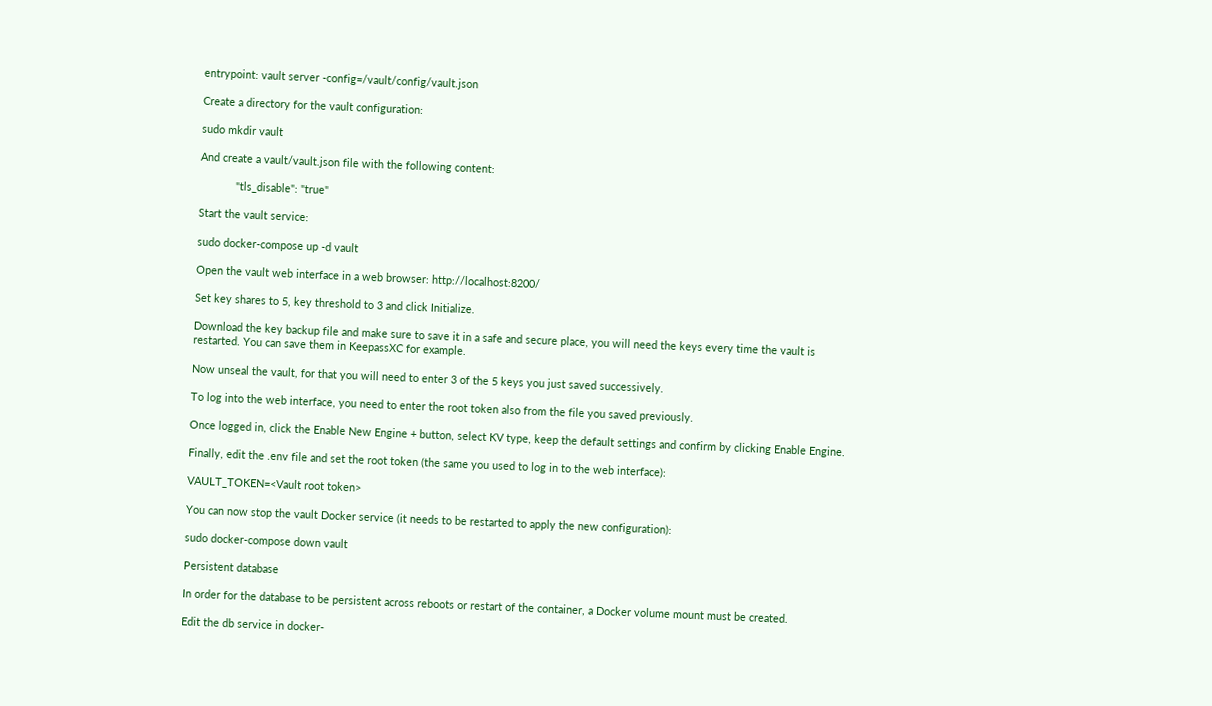entrypoint: vault server -config=/vault/config/vault.json

Create a directory for the vault configuration:

sudo mkdir vault

And create a vault/vault.json file with the following content:

            "tls_disable": "true"

Start the vault service:

sudo docker-compose up -d vault

Open the vault web interface in a web browser: http://localhost:8200/

Set key shares to 5, key threshold to 3 and click Initialize.

Download the key backup file and make sure to save it in a safe and secure place, you will need the keys every time the vault is restarted. You can save them in KeepassXC for example.

Now unseal the vault, for that you will need to enter 3 of the 5 keys you just saved successively.

To log into the web interface, you need to enter the root token also from the file you saved previously.

Once logged in, click the Enable New Engine + button, select KV type, keep the default settings and confirm by clicking Enable Engine.

Finally, edit the .env file and set the root token (the same you used to log in to the web interface):

VAULT_TOKEN=<Vault root token>

You can now stop the vault Docker service (it needs to be restarted to apply the new configuration):

sudo docker-compose down vault

Persistent database

In order for the database to be persistent across reboots or restart of the container, a Docker volume mount must be created.

Edit the db service in docker-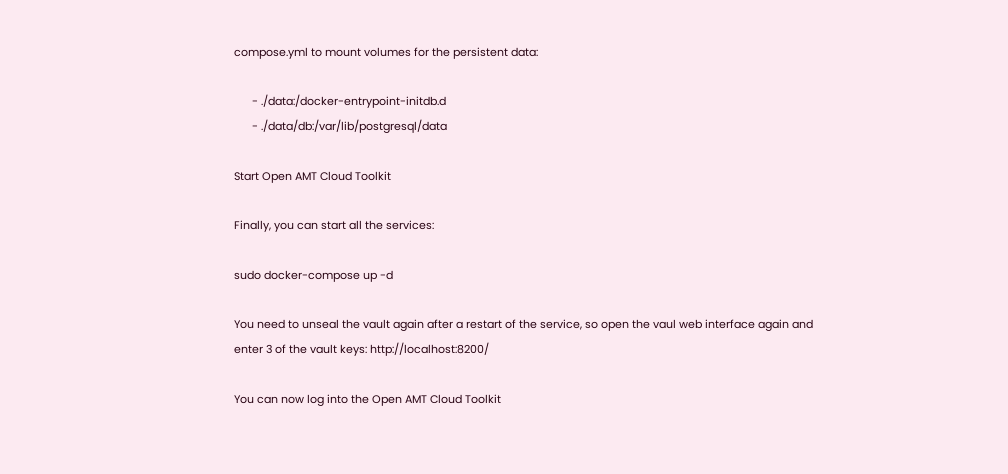compose.yml to mount volumes for the persistent data:

      - ./data:/docker-entrypoint-initdb.d
      - ./data/db:/var/lib/postgresql/data

Start Open AMT Cloud Toolkit

Finally, you can start all the services:

sudo docker-compose up -d

You need to unseal the vault again after a restart of the service, so open the vaul web interface again and enter 3 of the vault keys: http://localhost:8200/

You can now log into the Open AMT Cloud Toolkit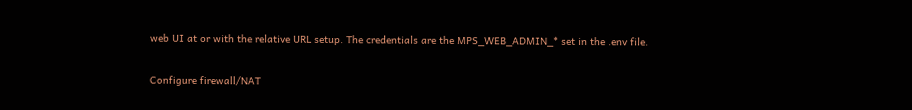web UI at or with the relative URL setup. The credentials are the MPS_WEB_ADMIN_* set in the .env file.

Configure firewall/NAT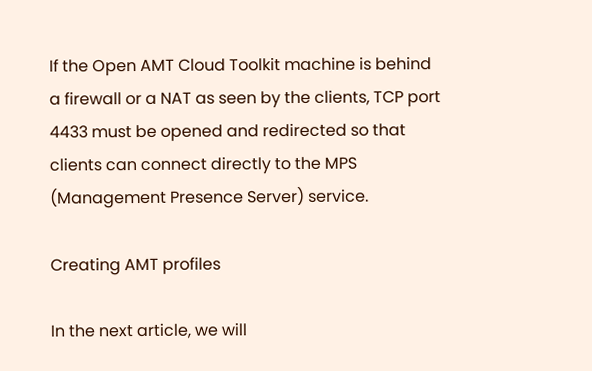If the Open AMT Cloud Toolkit machine is behind a firewall or a NAT as seen by the clients, TCP port 4433 must be opened and redirected so that clients can connect directly to the MPS (Management Presence Server) service.

Creating AMT profiles

In the next article, we will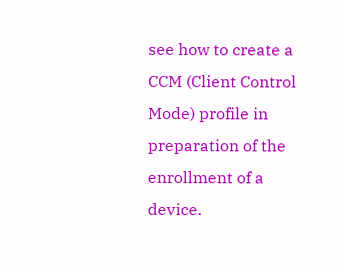see how to create a CCM (Client Control Mode) profile in preparation of the enrollment of a device.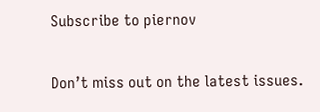Subscribe to piernov

Don’t miss out on the latest issues.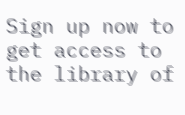Sign up now to get access to the library of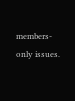members-only issues.